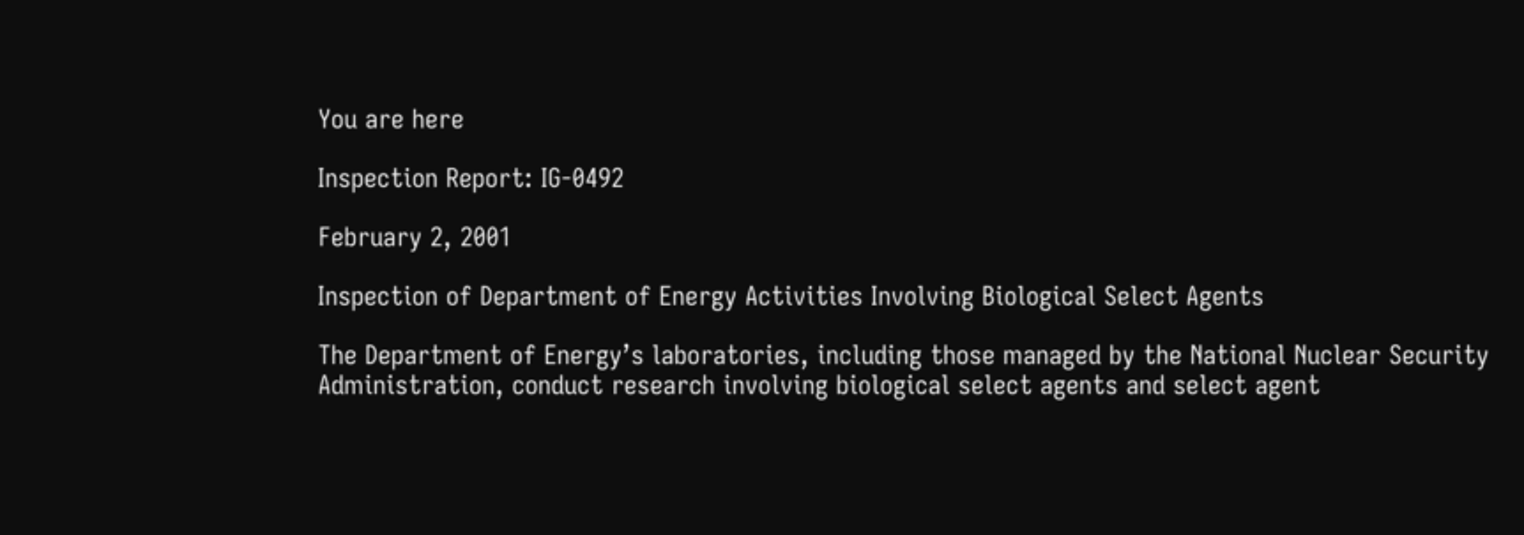You are here

Inspection Report: IG-0492

February 2, 2001

Inspection of Department of Energy Activities Involving Biological Select Agents

The Department of Energy’s laboratories, including those managed by the National Nuclear Security Administration, conduct research involving biological select agents and select agent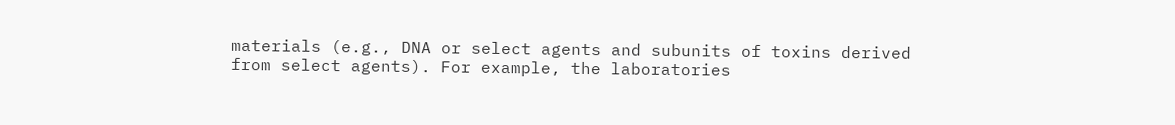materials (e.g., DNA or select agents and subunits of toxins derived from select agents). For example, the laboratories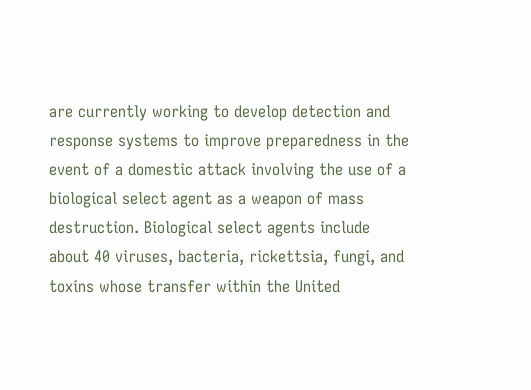are currently working to develop detection and response systems to improve preparedness in the event of a domestic attack involving the use of a biological select agent as a weapon of mass destruction. Biological select agents include about 40 viruses, bacteria, rickettsia, fungi, and toxins whose transfer within the United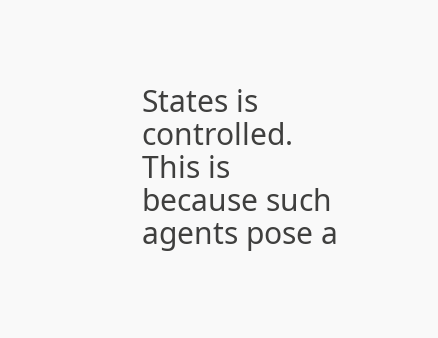States is controlled. This is because such agents pose a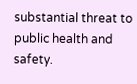substantial threat to public health and safety.